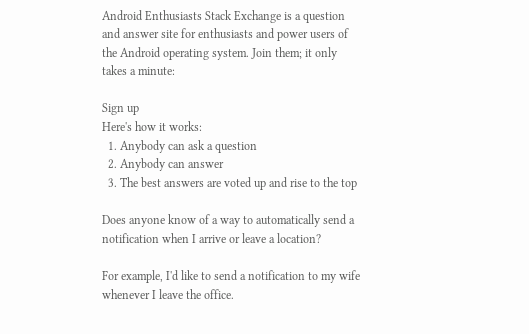Android Enthusiasts Stack Exchange is a question and answer site for enthusiasts and power users of the Android operating system. Join them; it only takes a minute:

Sign up
Here's how it works:
  1. Anybody can ask a question
  2. Anybody can answer
  3. The best answers are voted up and rise to the top

Does anyone know of a way to automatically send a notification when I arrive or leave a location?

For example, I'd like to send a notification to my wife whenever I leave the office.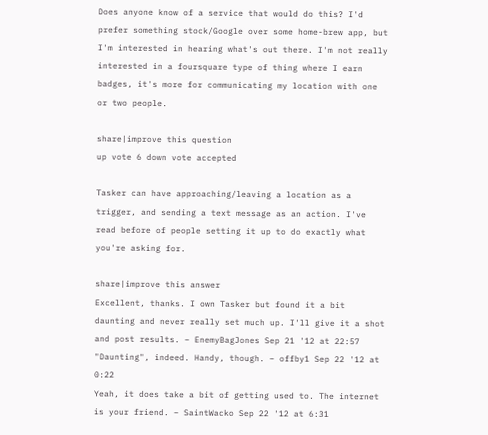Does anyone know of a service that would do this? I'd prefer something stock/Google over some home-brew app, but I'm interested in hearing what's out there. I'm not really interested in a foursquare type of thing where I earn badges, it's more for communicating my location with one or two people.

share|improve this question
up vote 6 down vote accepted

Tasker can have approaching/leaving a location as a trigger, and sending a text message as an action. I've read before of people setting it up to do exactly what you're asking for.

share|improve this answer
Excellent, thanks. I own Tasker but found it a bit daunting and never really set much up. I'll give it a shot and post results. – EnemyBagJones Sep 21 '12 at 22:57
"Daunting", indeed. Handy, though. – offby1 Sep 22 '12 at 0:22
Yeah, it does take a bit of getting used to. The internet is your friend. – SaintWacko Sep 22 '12 at 6:31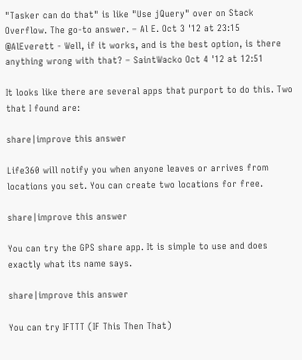"Tasker can do that" is like "Use jQuery" over on Stack Overflow. The go-to answer. – Al E. Oct 3 '12 at 23:15
@AlEverett - Well, if it works, and is the best option, is there anything wrong with that? – SaintWacko Oct 4 '12 at 12:51

It looks like there are several apps that purport to do this. Two that I found are:

share|improve this answer

Life360 will notify you when anyone leaves or arrives from locations you set. You can create two locations for free.

share|improve this answer

You can try the GPS share app. It is simple to use and does exactly what its name says.

share|improve this answer

You can try IFTTT (IF This Then That)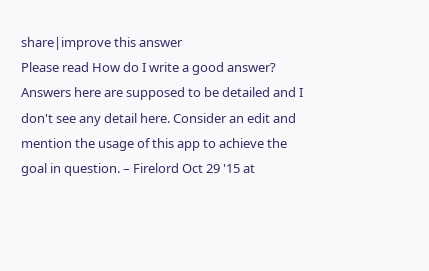share|improve this answer
Please read How do I write a good answer? Answers here are supposed to be detailed and I don't see any detail here. Consider an edit and mention the usage of this app to achieve the goal in question. – Firelord Oct 29 '15 at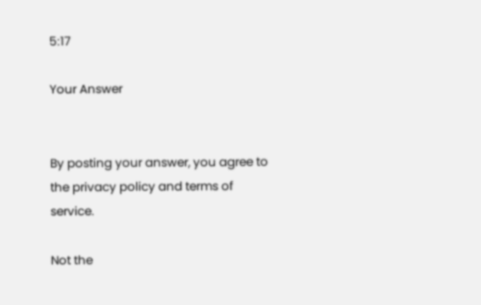5:17

Your Answer


By posting your answer, you agree to the privacy policy and terms of service.

Not the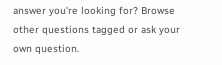answer you're looking for? Browse other questions tagged or ask your own question.